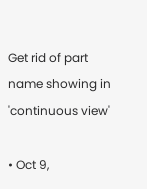Get rid of part name showing in 'continuous view'

• Oct 9,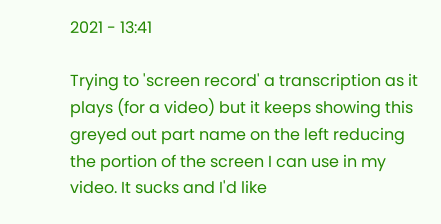2021 - 13:41

Trying to 'screen record' a transcription as it plays (for a video) but it keeps showing this greyed out part name on the left reducing the portion of the screen I can use in my video. It sucks and I'd like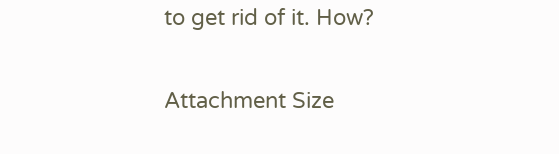to get rid of it. How?

Attachment Size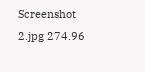Screenshot 2.jpg 274.96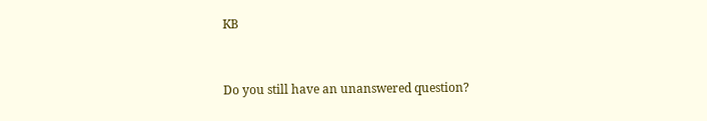KB


Do you still have an unanswered question?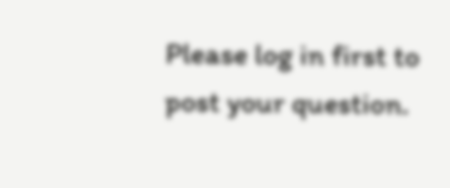Please log in first to post your question.